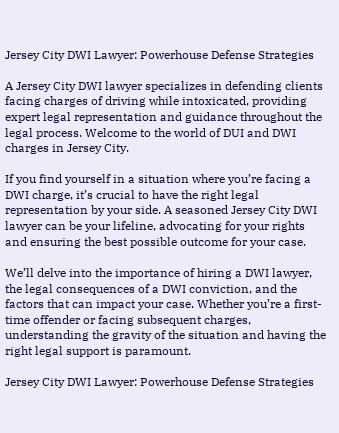Jersey City DWI Lawyer: Powerhouse Defense Strategies

A Jersey City DWI lawyer specializes in defending clients facing charges of driving while intoxicated, providing expert legal representation and guidance throughout the legal process. Welcome to the world of DUI and DWI charges in Jersey City.

If you find yourself in a situation where you’re facing a DWI charge, it’s crucial to have the right legal representation by your side. A seasoned Jersey City DWI lawyer can be your lifeline, advocating for your rights and ensuring the best possible outcome for your case.

We’ll delve into the importance of hiring a DWI lawyer, the legal consequences of a DWI conviction, and the factors that can impact your case. Whether you’re a first-time offender or facing subsequent charges, understanding the gravity of the situation and having the right legal support is paramount.

Jersey City DWI Lawyer: Powerhouse Defense Strategies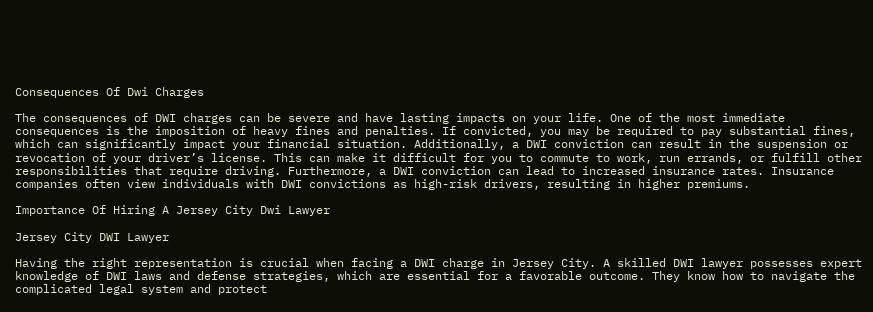Consequences Of Dwi Charges

The consequences of DWI charges can be severe and have lasting impacts on your life. One of the most immediate consequences is the imposition of heavy fines and penalties. If convicted, you may be required to pay substantial fines, which can significantly impact your financial situation. Additionally, a DWI conviction can result in the suspension or revocation of your driver’s license. This can make it difficult for you to commute to work, run errands, or fulfill other responsibilities that require driving. Furthermore, a DWI conviction can lead to increased insurance rates. Insurance companies often view individuals with DWI convictions as high-risk drivers, resulting in higher premiums.

Importance Of Hiring A Jersey City Dwi Lawyer

Jersey City DWI Lawyer

Having the right representation is crucial when facing a DWI charge in Jersey City. A skilled DWI lawyer possesses expert knowledge of DWI laws and defense strategies, which are essential for a favorable outcome. They know how to navigate the complicated legal system and protect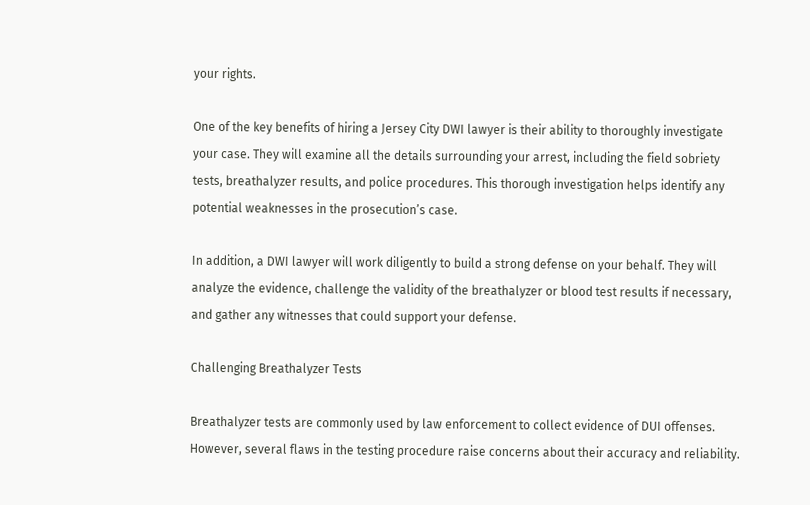your rights.

One of the key benefits of hiring a Jersey City DWI lawyer is their ability to thoroughly investigate your case. They will examine all the details surrounding your arrest, including the field sobriety tests, breathalyzer results, and police procedures. This thorough investigation helps identify any potential weaknesses in the prosecution’s case.

In addition, a DWI lawyer will work diligently to build a strong defense on your behalf. They will analyze the evidence, challenge the validity of the breathalyzer or blood test results if necessary, and gather any witnesses that could support your defense.

Challenging Breathalyzer Tests

Breathalyzer tests are commonly used by law enforcement to collect evidence of DUI offenses. However, several flaws in the testing procedure raise concerns about their accuracy and reliability.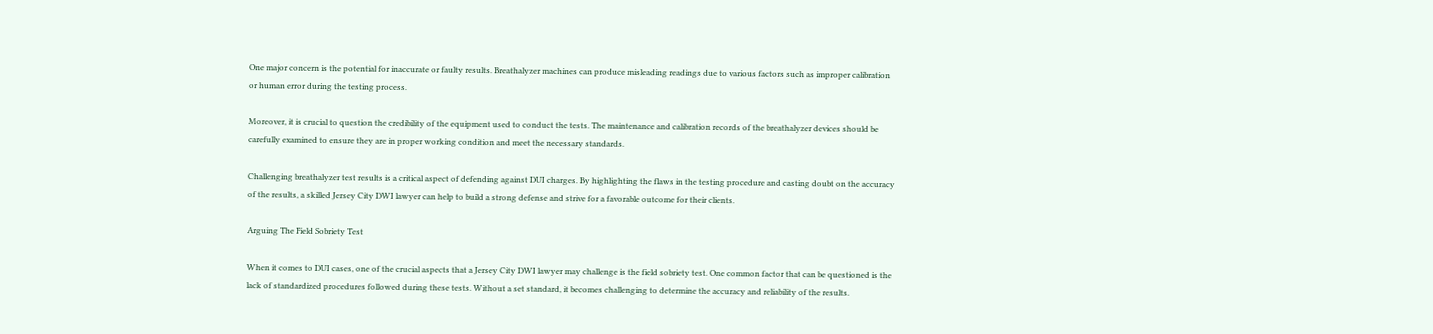One major concern is the potential for inaccurate or faulty results. Breathalyzer machines can produce misleading readings due to various factors such as improper calibration or human error during the testing process.

Moreover, it is crucial to question the credibility of the equipment used to conduct the tests. The maintenance and calibration records of the breathalyzer devices should be carefully examined to ensure they are in proper working condition and meet the necessary standards.

Challenging breathalyzer test results is a critical aspect of defending against DUI charges. By highlighting the flaws in the testing procedure and casting doubt on the accuracy of the results, a skilled Jersey City DWI lawyer can help to build a strong defense and strive for a favorable outcome for their clients.

Arguing The Field Sobriety Test

When it comes to DUI cases, one of the crucial aspects that a Jersey City DWI lawyer may challenge is the field sobriety test. One common factor that can be questioned is the lack of standardized procedures followed during these tests. Without a set standard, it becomes challenging to determine the accuracy and reliability of the results.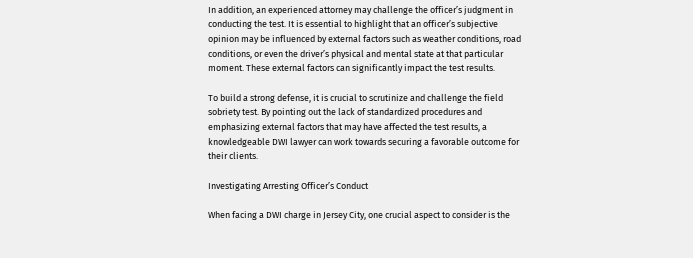In addition, an experienced attorney may challenge the officer’s judgment in conducting the test. It is essential to highlight that an officer’s subjective opinion may be influenced by external factors such as weather conditions, road conditions, or even the driver’s physical and mental state at that particular moment. These external factors can significantly impact the test results.

To build a strong defense, it is crucial to scrutinize and challenge the field sobriety test. By pointing out the lack of standardized procedures and emphasizing external factors that may have affected the test results, a knowledgeable DWI lawyer can work towards securing a favorable outcome for their clients.

Investigating Arresting Officer’s Conduct

When facing a DWI charge in Jersey City, one crucial aspect to consider is the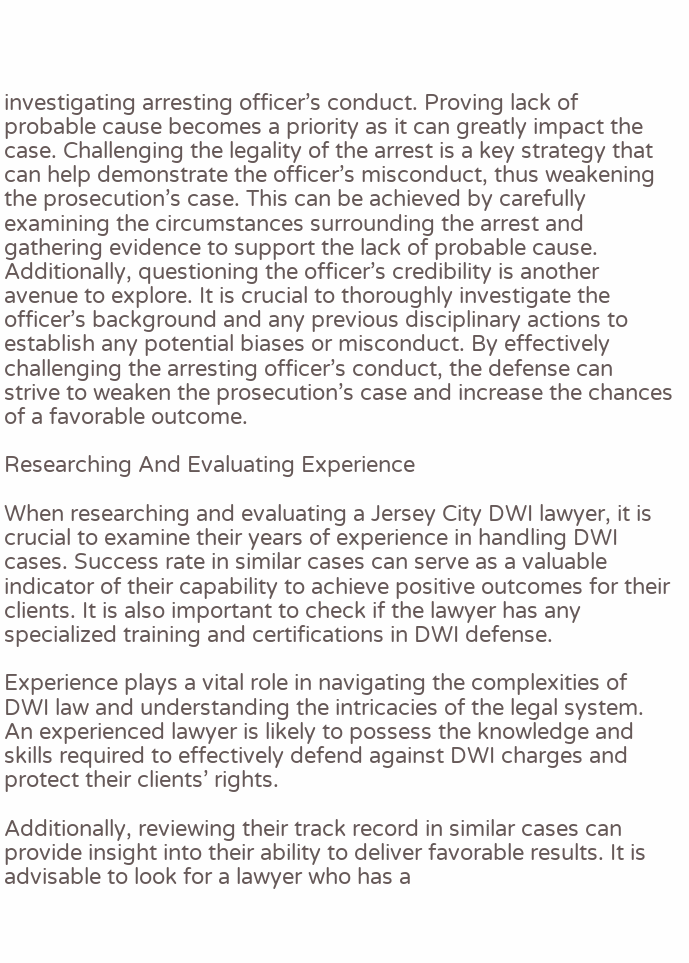investigating arresting officer’s conduct. Proving lack of probable cause becomes a priority as it can greatly impact the case. Challenging the legality of the arrest is a key strategy that can help demonstrate the officer’s misconduct, thus weakening the prosecution’s case. This can be achieved by carefully examining the circumstances surrounding the arrest and gathering evidence to support the lack of probable cause. Additionally, questioning the officer’s credibility is another avenue to explore. It is crucial to thoroughly investigate the officer’s background and any previous disciplinary actions to establish any potential biases or misconduct. By effectively challenging the arresting officer’s conduct, the defense can strive to weaken the prosecution’s case and increase the chances of a favorable outcome.

Researching And Evaluating Experience

When researching and evaluating a Jersey City DWI lawyer, it is crucial to examine their years of experience in handling DWI cases. Success rate in similar cases can serve as a valuable indicator of their capability to achieve positive outcomes for their clients. It is also important to check if the lawyer has any specialized training and certifications in DWI defense.

Experience plays a vital role in navigating the complexities of DWI law and understanding the intricacies of the legal system. An experienced lawyer is likely to possess the knowledge and skills required to effectively defend against DWI charges and protect their clients’ rights.

Additionally, reviewing their track record in similar cases can provide insight into their ability to deliver favorable results. It is advisable to look for a lawyer who has a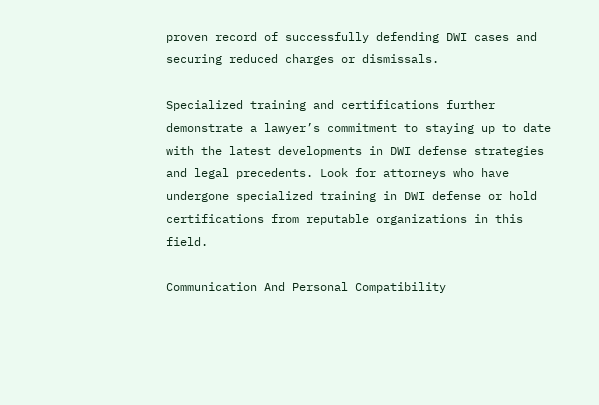proven record of successfully defending DWI cases and securing reduced charges or dismissals.

Specialized training and certifications further demonstrate a lawyer’s commitment to staying up to date with the latest developments in DWI defense strategies and legal precedents. Look for attorneys who have undergone specialized training in DWI defense or hold certifications from reputable organizations in this field.

Communication And Personal Compatibility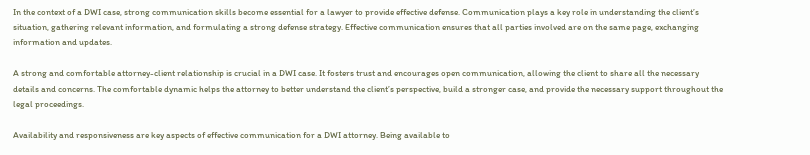In the context of a DWI case, strong communication skills become essential for a lawyer to provide effective defense. Communication plays a key role in understanding the client’s situation, gathering relevant information, and formulating a strong defense strategy. Effective communication ensures that all parties involved are on the same page, exchanging information and updates.

A strong and comfortable attorney-client relationship is crucial in a DWI case. It fosters trust and encourages open communication, allowing the client to share all the necessary details and concerns. The comfortable dynamic helps the attorney to better understand the client’s perspective, build a stronger case, and provide the necessary support throughout the legal proceedings.

Availability and responsiveness are key aspects of effective communication for a DWI attorney. Being available to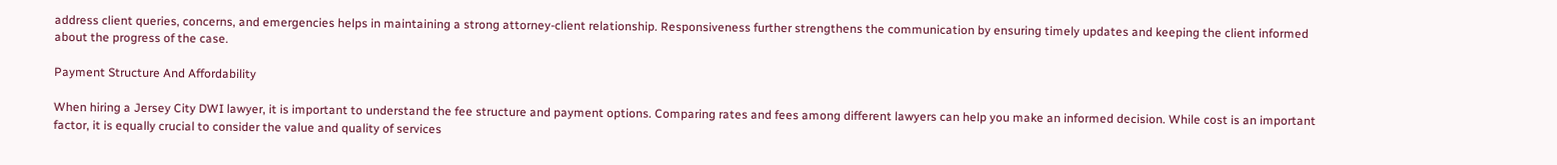address client queries, concerns, and emergencies helps in maintaining a strong attorney-client relationship. Responsiveness further strengthens the communication by ensuring timely updates and keeping the client informed about the progress of the case.

Payment Structure And Affordability

When hiring a Jersey City DWI lawyer, it is important to understand the fee structure and payment options. Comparing rates and fees among different lawyers can help you make an informed decision. While cost is an important factor, it is equally crucial to consider the value and quality of services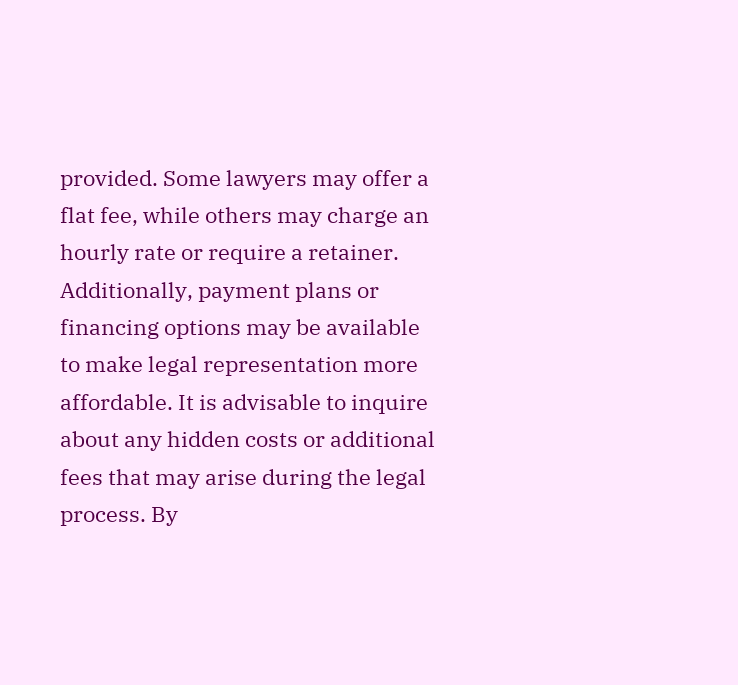provided. Some lawyers may offer a flat fee, while others may charge an hourly rate or require a retainer. Additionally, payment plans or financing options may be available to make legal representation more affordable. It is advisable to inquire about any hidden costs or additional fees that may arise during the legal process. By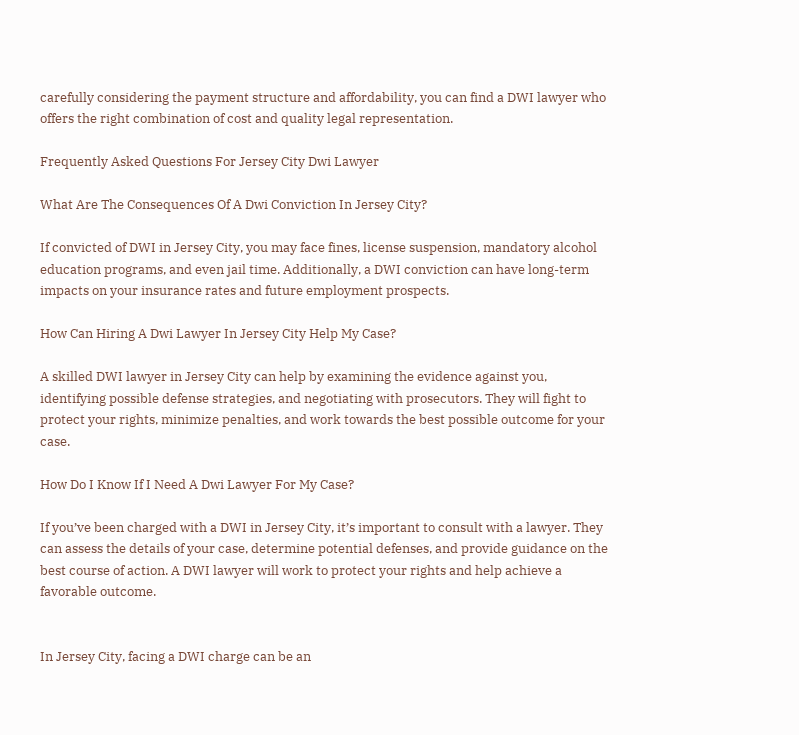carefully considering the payment structure and affordability, you can find a DWI lawyer who offers the right combination of cost and quality legal representation.

Frequently Asked Questions For Jersey City Dwi Lawyer

What Are The Consequences Of A Dwi Conviction In Jersey City?

If convicted of DWI in Jersey City, you may face fines, license suspension, mandatory alcohol education programs, and even jail time. Additionally, a DWI conviction can have long-term impacts on your insurance rates and future employment prospects.

How Can Hiring A Dwi Lawyer In Jersey City Help My Case?

A skilled DWI lawyer in Jersey City can help by examining the evidence against you, identifying possible defense strategies, and negotiating with prosecutors. They will fight to protect your rights, minimize penalties, and work towards the best possible outcome for your case.

How Do I Know If I Need A Dwi Lawyer For My Case?

If you’ve been charged with a DWI in Jersey City, it’s important to consult with a lawyer. They can assess the details of your case, determine potential defenses, and provide guidance on the best course of action. A DWI lawyer will work to protect your rights and help achieve a favorable outcome.


In Jersey City, facing a DWI charge can be an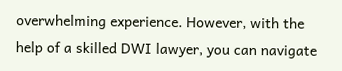overwhelming experience. However, with the help of a skilled DWI lawyer, you can navigate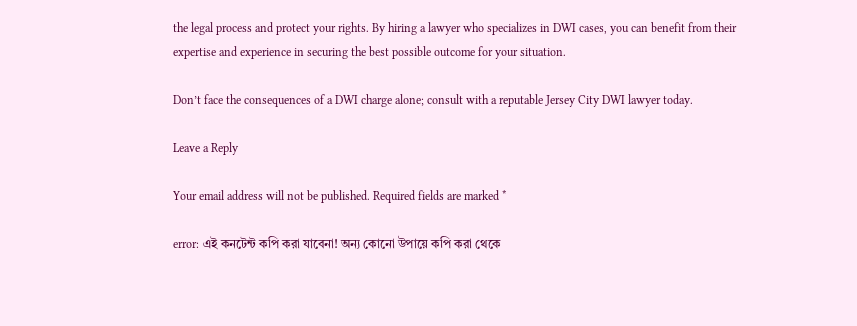the legal process and protect your rights. By hiring a lawyer who specializes in DWI cases, you can benefit from their expertise and experience in securing the best possible outcome for your situation.

Don’t face the consequences of a DWI charge alone; consult with a reputable Jersey City DWI lawyer today.

Leave a Reply

Your email address will not be published. Required fields are marked *

error: এই কনটেন্ট কপি করা যাবেনা! অন্য কোনো উপায়ে কপি করা থেকে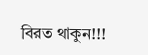বিরত থাকুন!!!